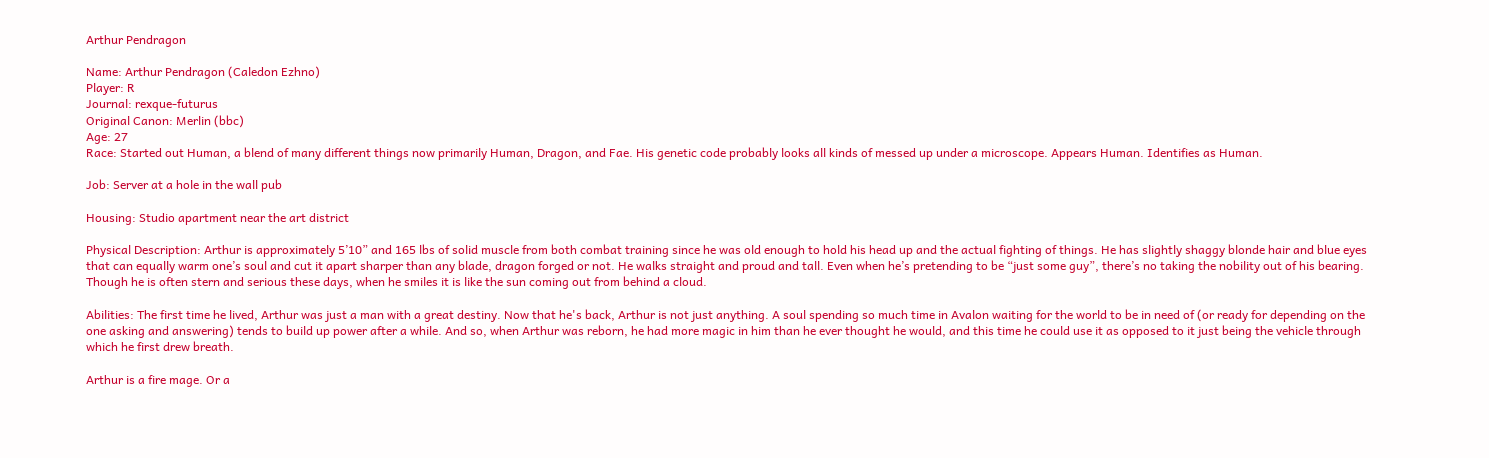Arthur Pendragon

Name: Arthur Pendragon (Caledon Ezhno)
Player: R
Journal: rexque-futurus
Original Canon: Merlin (bbc)
Age: 27
Race: Started out Human, a blend of many different things now primarily Human, Dragon, and Fae. His genetic code probably looks all kinds of messed up under a microscope. Appears Human. Identifies as Human.

Job: Server at a hole in the wall pub

Housing: Studio apartment near the art district

Physical Description: Arthur is approximately 5’10” and 165 lbs of solid muscle from both combat training since he was old enough to hold his head up and the actual fighting of things. He has slightly shaggy blonde hair and blue eyes that can equally warm one’s soul and cut it apart sharper than any blade, dragon forged or not. He walks straight and proud and tall. Even when he’s pretending to be “just some guy”, there’s no taking the nobility out of his bearing. Though he is often stern and serious these days, when he smiles it is like the sun coming out from behind a cloud.

Abilities: The first time he lived, Arthur was just a man with a great destiny. Now that he's back, Arthur is not just anything. A soul spending so much time in Avalon waiting for the world to be in need of (or ready for depending on the one asking and answering) tends to build up power after a while. And so, when Arthur was reborn, he had more magic in him than he ever thought he would, and this time he could use it as opposed to it just being the vehicle through which he first drew breath.

Arthur is a fire mage. Or a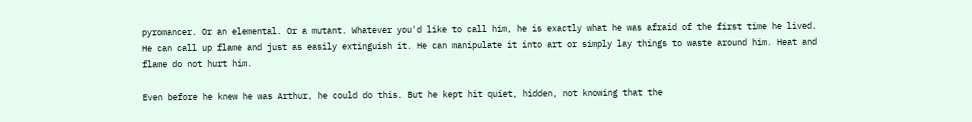pyromancer. Or an elemental. Or a mutant. Whatever you'd like to call him, he is exactly what he was afraid of the first time he lived. He can call up flame and just as easily extinguish it. He can manipulate it into art or simply lay things to waste around him. Heat and flame do not hurt him.

Even before he knew he was Arthur, he could do this. But he kept hit quiet, hidden, not knowing that the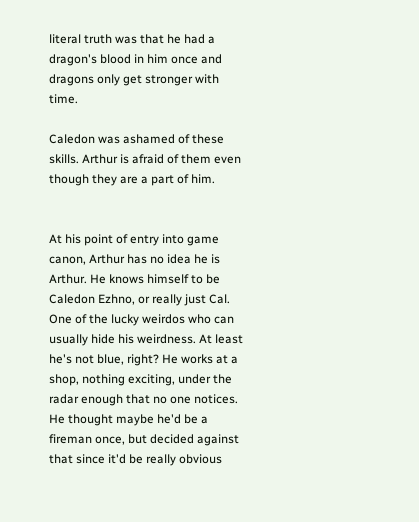literal truth was that he had a dragon's blood in him once and dragons only get stronger with time.

Caledon was ashamed of these skills. Arthur is afraid of them even though they are a part of him.


At his point of entry into game canon, Arthur has no idea he is Arthur. He knows himself to be Caledon Ezhno, or really just Cal. One of the lucky weirdos who can usually hide his weirdness. At least he's not blue, right? He works at a shop, nothing exciting, under the radar enough that no one notices. He thought maybe he'd be a fireman once, but decided against that since it'd be really obvious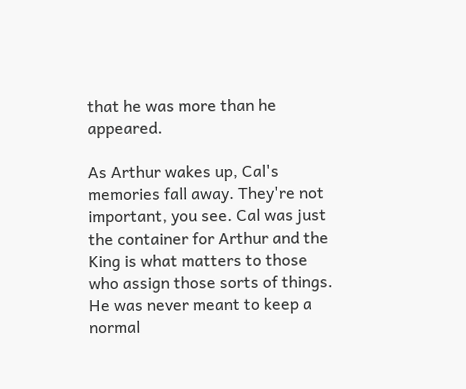that he was more than he appeared.

As Arthur wakes up, Cal's memories fall away. They're not important, you see. Cal was just the container for Arthur and the King is what matters to those who assign those sorts of things. He was never meant to keep a normal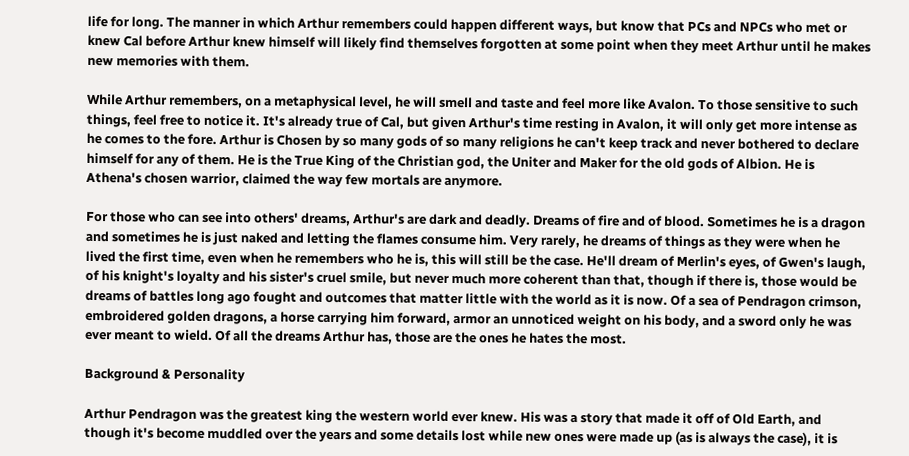life for long. The manner in which Arthur remembers could happen different ways, but know that PCs and NPCs who met or knew Cal before Arthur knew himself will likely find themselves forgotten at some point when they meet Arthur until he makes new memories with them.

While Arthur remembers, on a metaphysical level, he will smell and taste and feel more like Avalon. To those sensitive to such things, feel free to notice it. It's already true of Cal, but given Arthur's time resting in Avalon, it will only get more intense as he comes to the fore. Arthur is Chosen by so many gods of so many religions he can't keep track and never bothered to declare himself for any of them. He is the True King of the Christian god, the Uniter and Maker for the old gods of Albion. He is Athena's chosen warrior, claimed the way few mortals are anymore.

For those who can see into others' dreams, Arthur's are dark and deadly. Dreams of fire and of blood. Sometimes he is a dragon and sometimes he is just naked and letting the flames consume him. Very rarely, he dreams of things as they were when he lived the first time, even when he remembers who he is, this will still be the case. He'll dream of Merlin's eyes, of Gwen's laugh, of his knight's loyalty and his sister's cruel smile, but never much more coherent than that, though if there is, those would be dreams of battles long ago fought and outcomes that matter little with the world as it is now. Of a sea of Pendragon crimson, embroidered golden dragons, a horse carrying him forward, armor an unnoticed weight on his body, and a sword only he was ever meant to wield. Of all the dreams Arthur has, those are the ones he hates the most.

Background & Personality

Arthur Pendragon was the greatest king the western world ever knew. His was a story that made it off of Old Earth, and though it's become muddled over the years and some details lost while new ones were made up (as is always the case), it is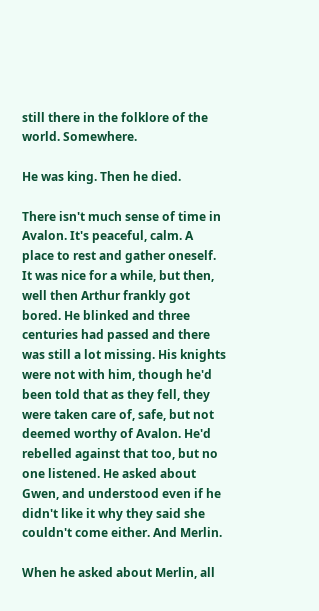still there in the folklore of the world. Somewhere.

He was king. Then he died.

There isn't much sense of time in Avalon. It's peaceful, calm. A place to rest and gather oneself. It was nice for a while, but then, well then Arthur frankly got bored. He blinked and three centuries had passed and there was still a lot missing. His knights were not with him, though he'd been told that as they fell, they were taken care of, safe, but not deemed worthy of Avalon. He'd rebelled against that too, but no one listened. He asked about Gwen, and understood even if he didn't like it why they said she couldn't come either. And Merlin.

When he asked about Merlin, all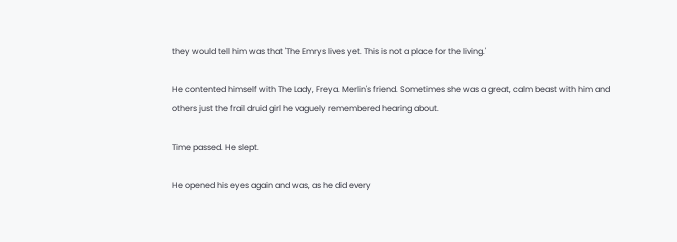they would tell him was that 'The Emrys lives yet. This is not a place for the living.'

He contented himself with The Lady, Freya. Merlin's friend. Sometimes she was a great, calm beast with him and others just the frail druid girl he vaguely remembered hearing about.

Time passed. He slept.

He opened his eyes again and was, as he did every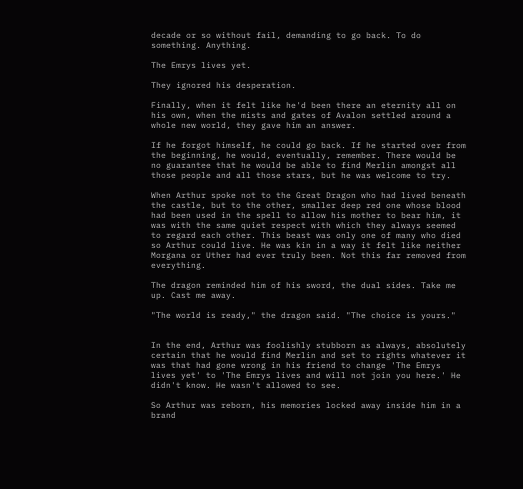decade or so without fail, demanding to go back. To do something. Anything.

The Emrys lives yet.

They ignored his desperation.

Finally, when it felt like he'd been there an eternity all on his own, when the mists and gates of Avalon settled around a whole new world, they gave him an answer.

If he forgot himself, he could go back. If he started over from the beginning, he would, eventually, remember. There would be no guarantee that he would be able to find Merlin amongst all those people and all those stars, but he was welcome to try.

When Arthur spoke not to the Great Dragon who had lived beneath the castle, but to the other, smaller deep red one whose blood had been used in the spell to allow his mother to bear him, it was with the same quiet respect with which they always seemed to regard each other. This beast was only one of many who died so Arthur could live. He was kin in a way it felt like neither Morgana or Uther had ever truly been. Not this far removed from everything.

The dragon reminded him of his sword, the dual sides. Take me up. Cast me away.

"The world is ready," the dragon said. "The choice is yours."


In the end, Arthur was foolishly stubborn as always, absolutely certain that he would find Merlin and set to rights whatever it was that had gone wrong in his friend to change 'The Emrys lives yet' to 'The Emrys lives and will not join you here.' He didn't know. He wasn't allowed to see.

So Arthur was reborn, his memories locked away inside him in a brand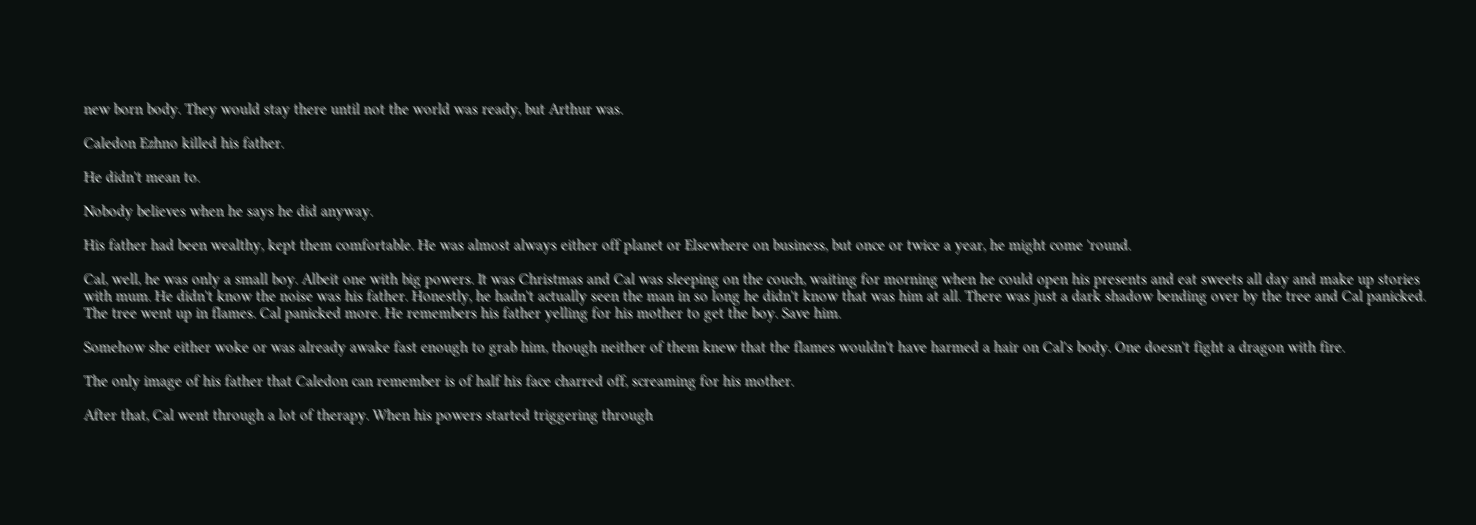new born body. They would stay there until not the world was ready, but Arthur was.

Caledon Ezhno killed his father.

He didn't mean to.

Nobody believes when he says he did anyway.

His father had been wealthy, kept them comfortable. He was almost always either off planet or Elsewhere on business, but once or twice a year, he might come 'round.

Cal, well, he was only a small boy. Albeit one with big powers. It was Christmas and Cal was sleeping on the couch, waiting for morning when he could open his presents and eat sweets all day and make up stories with mum. He didn't know the noise was his father. Honestly, he hadn't actually seen the man in so long he didn't know that was him at all. There was just a dark shadow bending over by the tree and Cal panicked. The tree went up in flames. Cal panicked more. He remembers his father yelling for his mother to get the boy. Save him.

Somehow she either woke or was already awake fast enough to grab him, though neither of them knew that the flames wouldn't have harmed a hair on Cal's body. One doesn't fight a dragon with fire.

The only image of his father that Caledon can remember is of half his face charred off, screaming for his mother.

After that, Cal went through a lot of therapy. When his powers started triggering through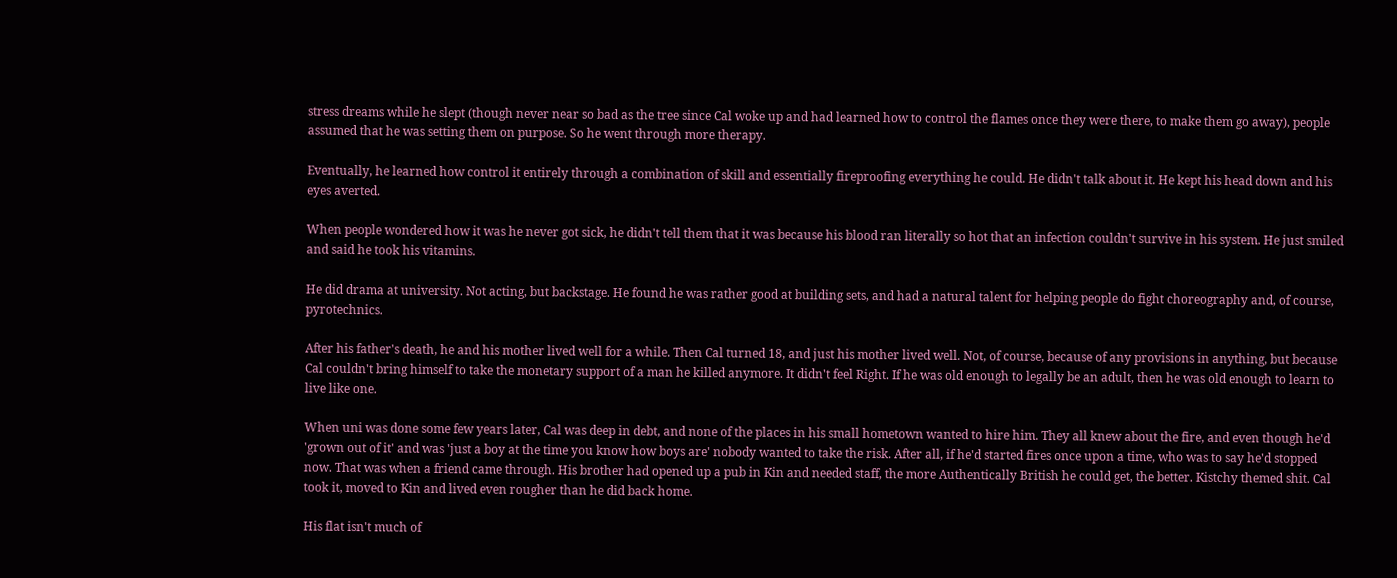stress dreams while he slept (though never near so bad as the tree since Cal woke up and had learned how to control the flames once they were there, to make them go away), people assumed that he was setting them on purpose. So he went through more therapy.

Eventually, he learned how control it entirely through a combination of skill and essentially fireproofing everything he could. He didn't talk about it. He kept his head down and his eyes averted.

When people wondered how it was he never got sick, he didn't tell them that it was because his blood ran literally so hot that an infection couldn't survive in his system. He just smiled and said he took his vitamins.

He did drama at university. Not acting, but backstage. He found he was rather good at building sets, and had a natural talent for helping people do fight choreography and, of course, pyrotechnics.

After his father's death, he and his mother lived well for a while. Then Cal turned 18, and just his mother lived well. Not, of course, because of any provisions in anything, but because Cal couldn't bring himself to take the monetary support of a man he killed anymore. It didn't feel Right. If he was old enough to legally be an adult, then he was old enough to learn to live like one.

When uni was done some few years later, Cal was deep in debt, and none of the places in his small hometown wanted to hire him. They all knew about the fire, and even though he'd 'grown out of it' and was 'just a boy at the time you know how boys are' nobody wanted to take the risk. After all, if he'd started fires once upon a time, who was to say he'd stopped now. That was when a friend came through. His brother had opened up a pub in Kin and needed staff, the more Authentically British he could get, the better. Kistchy themed shit. Cal took it, moved to Kin and lived even rougher than he did back home.

His flat isn't much of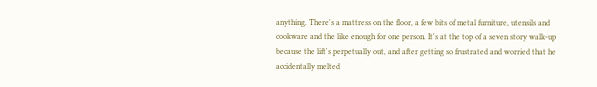anything. There's a mattress on the floor, a few bits of metal furniture, utensils and cookware and the like enough for one person. It's at the top of a seven story walk-up because the lift's perpetually out, and after getting so frustrated and worried that he accidentally melted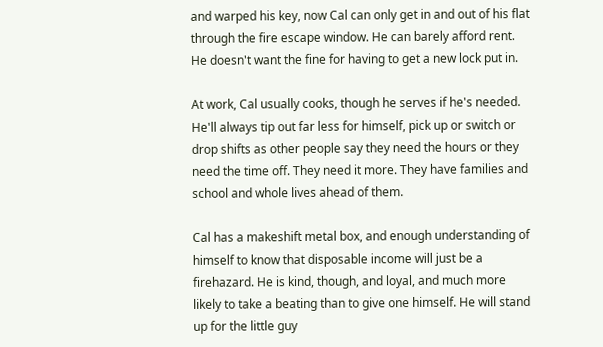and warped his key, now Cal can only get in and out of his flat through the fire escape window. He can barely afford rent. He doesn't want the fine for having to get a new lock put in.

At work, Cal usually cooks, though he serves if he's needed. He'll always tip out far less for himself, pick up or switch or drop shifts as other people say they need the hours or they need the time off. They need it more. They have families and school and whole lives ahead of them.

Cal has a makeshift metal box, and enough understanding of himself to know that disposable income will just be a firehazard. He is kind, though, and loyal, and much more likely to take a beating than to give one himself. He will stand up for the little guy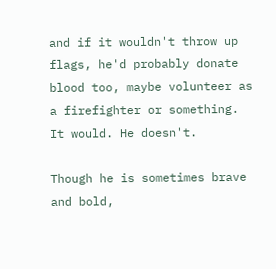and if it wouldn't throw up flags, he'd probably donate blood too, maybe volunteer as a firefighter or something. It would. He doesn't.

Though he is sometimes brave and bold,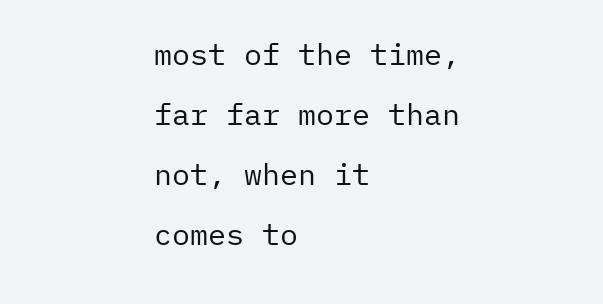most of the time, far far more than not, when it comes to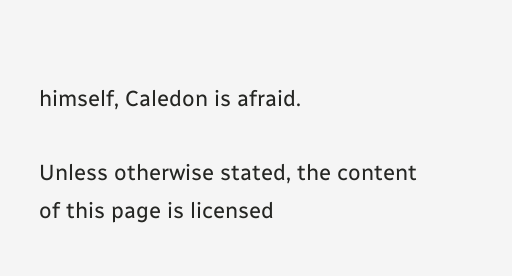himself, Caledon is afraid.

Unless otherwise stated, the content of this page is licensed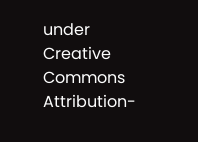under Creative Commons Attribution-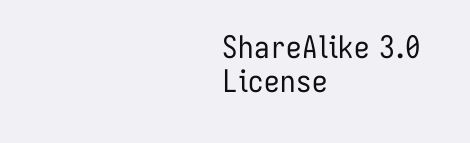ShareAlike 3.0 License